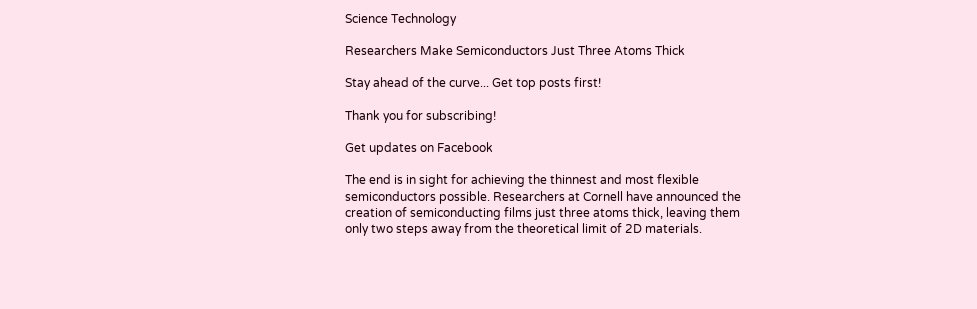Science Technology

Researchers Make Semiconductors Just Three Atoms Thick

Stay ahead of the curve... Get top posts first!

Thank you for subscribing!

Get updates on Facebook

The end is in sight for achieving the thinnest and most flexible semiconductors possible. Researchers at Cornell have announced the creation of semiconducting films just three atoms thick, leaving them only two steps away from the theoretical limit of 2D materials.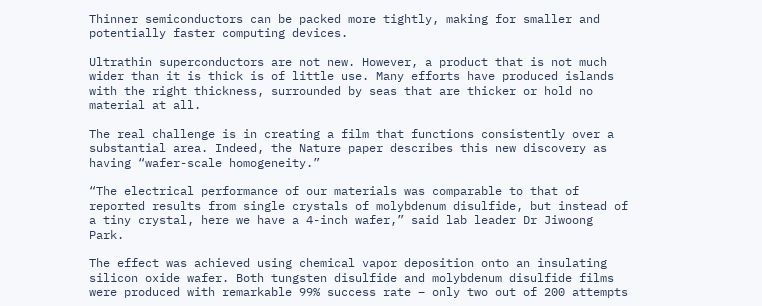Thinner semiconductors can be packed more tightly, making for smaller and potentially faster computing devices.

Ultrathin superconductors are not new. However, a product that is not much wider than it is thick is of little use. Many efforts have produced islands with the right thickness, surrounded by seas that are thicker or hold no material at all.

The real challenge is in creating a film that functions consistently over a substantial area. Indeed, the Nature paper describes this new discovery as having “wafer-scale homogeneity.”

“The electrical performance of our materials was comparable to that of reported results from single crystals of molybdenum disulfide, but instead of a tiny crystal, here we have a 4-inch wafer,” said lab leader Dr Jiwoong Park.

The effect was achieved using chemical vapor deposition onto an insulating silicon oxide wafer. Both tungsten disulfide and molybdenum disulfide films were produced with remarkable 99% success rate – only two out of 200 attempts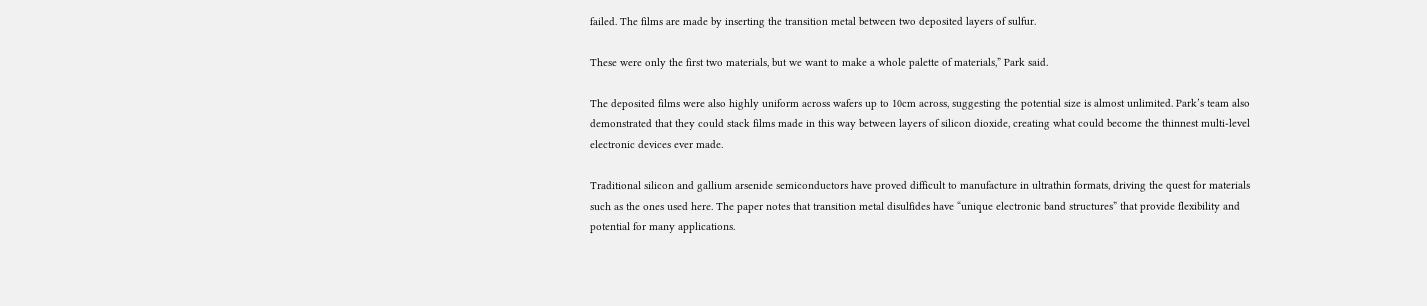failed. The films are made by inserting the transition metal between two deposited layers of sulfur.

These were only the first two materials, but we want to make a whole palette of materials,” Park said.

The deposited films were also highly uniform across wafers up to 10cm across, suggesting the potential size is almost unlimited. Park’s team also demonstrated that they could stack films made in this way between layers of silicon dioxide, creating what could become the thinnest multi-level electronic devices ever made.

Traditional silicon and gallium arsenide semiconductors have proved difficult to manufacture in ultrathin formats, driving the quest for materials such as the ones used here. The paper notes that transition metal disulfides have “unique electronic band structures” that provide flexibility and potential for many applications.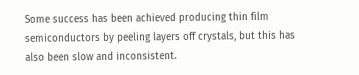Some success has been achieved producing thin film semiconductors by peeling layers off crystals, but this has also been slow and inconsistent.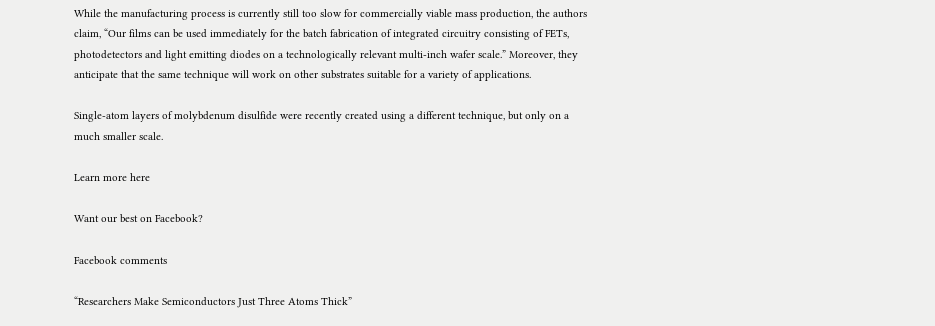While the manufacturing process is currently still too slow for commercially viable mass production, the authors claim, “Our films can be used immediately for the batch fabrication of integrated circuitry consisting of FETs, photodetectors and light emitting diodes on a technologically relevant multi-inch wafer scale.” Moreover, they anticipate that the same technique will work on other substrates suitable for a variety of applications.

Single-atom layers of molybdenum disulfide were recently created using a different technique, but only on a much smaller scale.

Learn more here

Want our best on Facebook?

Facebook comments

“Researchers Make Semiconductors Just Three Atoms Thick”